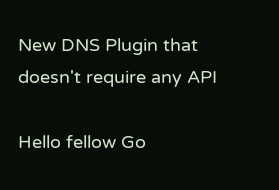New DNS Plugin that doesn't require any API

Hello fellow Go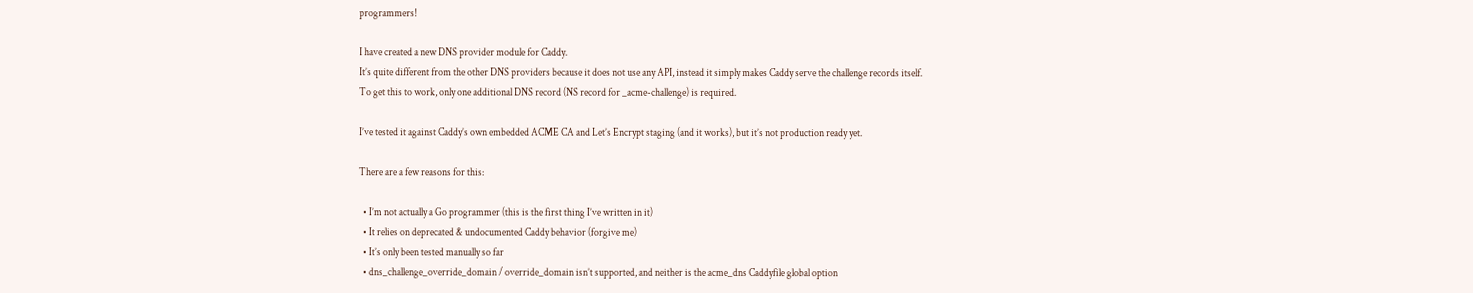programmers!

I have created a new DNS provider module for Caddy.
It’s quite different from the other DNS providers because it does not use any API, instead it simply makes Caddy serve the challenge records itself.
To get this to work, only one additional DNS record (NS record for _acme-challenge) is required.

I’ve tested it against Caddy’s own embedded ACME CA and Let’s Encrypt staging (and it works), but it’s not production ready yet.

There are a few reasons for this:

  • I’m not actually a Go programmer (this is the first thing I’ve written in it)
  • It relies on deprecated & undocumented Caddy behavior (forgive me)
  • It’s only been tested manually so far
  • dns_challenge_override_domain / override_domain isn’t supported, and neither is the acme_dns Caddyfile global option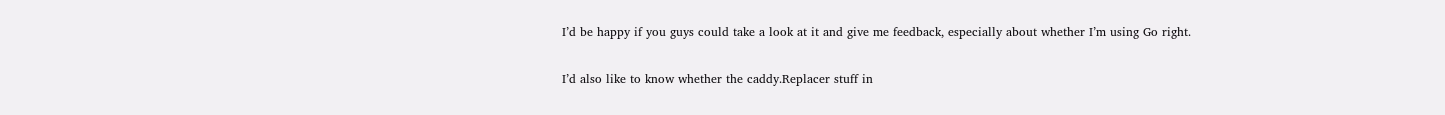I’d be happy if you guys could take a look at it and give me feedback, especially about whether I’m using Go right.

I’d also like to know whether the caddy.Replacer stuff in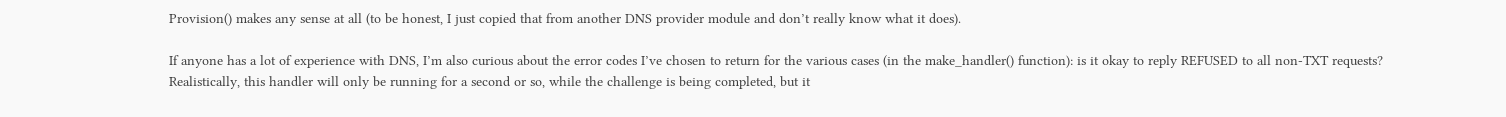Provision() makes any sense at all (to be honest, I just copied that from another DNS provider module and don’t really know what it does).

If anyone has a lot of experience with DNS, I’m also curious about the error codes I’ve chosen to return for the various cases (in the make_handler() function): is it okay to reply REFUSED to all non-TXT requests?
Realistically, this handler will only be running for a second or so, while the challenge is being completed, but it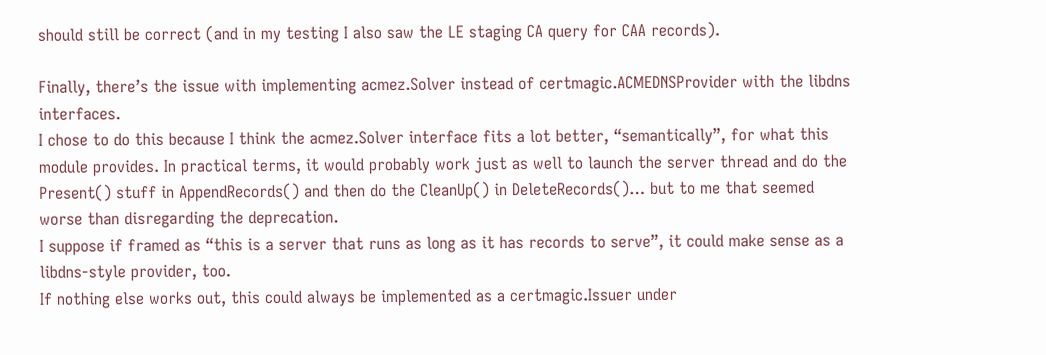should still be correct (and in my testing I also saw the LE staging CA query for CAA records).

Finally, there’s the issue with implementing acmez.Solver instead of certmagic.ACMEDNSProvider with the libdns interfaces.
I chose to do this because I think the acmez.Solver interface fits a lot better, “semantically”, for what this module provides. In practical terms, it would probably work just as well to launch the server thread and do the Present() stuff in AppendRecords() and then do the CleanUp() in DeleteRecords()… but to me that seemed worse than disregarding the deprecation.
I suppose if framed as “this is a server that runs as long as it has records to serve”, it could make sense as a libdns-style provider, too.
If nothing else works out, this could always be implemented as a certmagic.Issuer under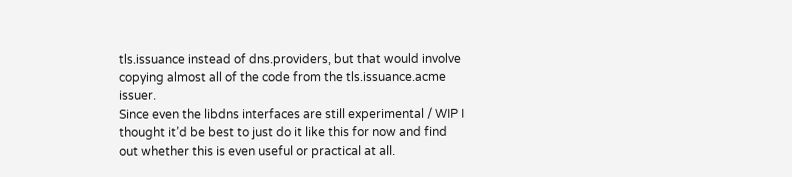tls.issuance instead of dns.providers, but that would involve copying almost all of the code from the tls.issuance.acme issuer.
Since even the libdns interfaces are still experimental / WIP I thought it’d be best to just do it like this for now and find out whether this is even useful or practical at all.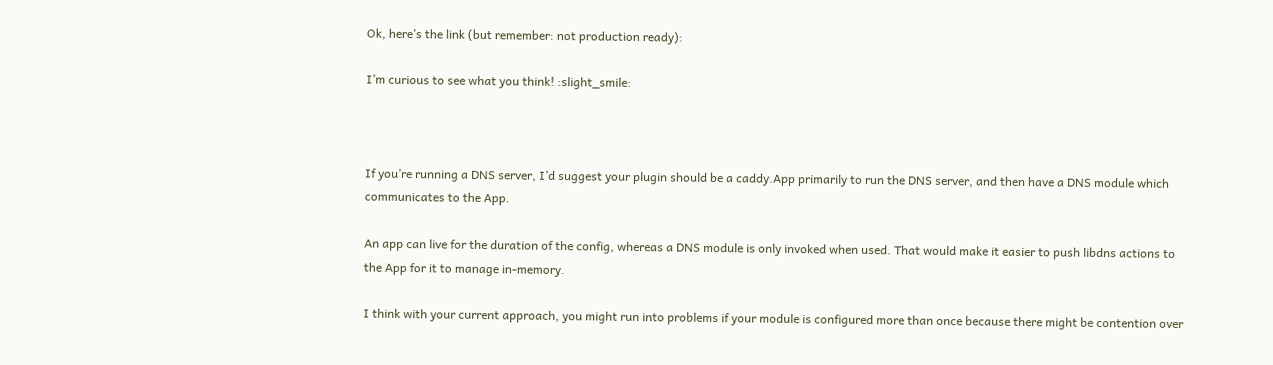Ok, here’s the link (but remember: not production ready):

I’m curious to see what you think! :slight_smile:



If you’re running a DNS server, I’d suggest your plugin should be a caddy.App primarily to run the DNS server, and then have a DNS module which communicates to the App.

An app can live for the duration of the config, whereas a DNS module is only invoked when used. That would make it easier to push libdns actions to the App for it to manage in-memory.

I think with your current approach, you might run into problems if your module is configured more than once because there might be contention over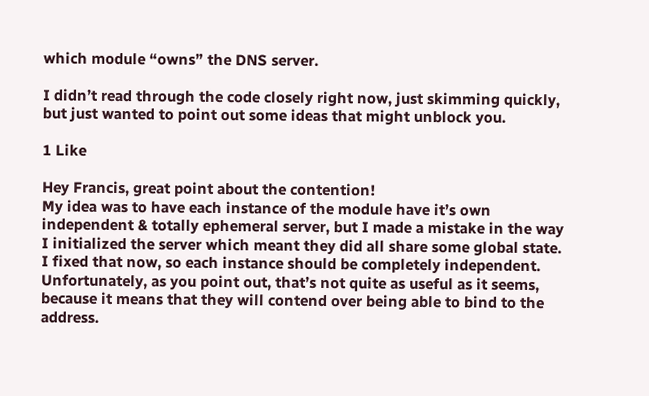which module “owns” the DNS server.

I didn’t read through the code closely right now, just skimming quickly, but just wanted to point out some ideas that might unblock you.

1 Like

Hey Francis, great point about the contention!
My idea was to have each instance of the module have it’s own independent & totally ephemeral server, but I made a mistake in the way I initialized the server which meant they did all share some global state.
I fixed that now, so each instance should be completely independent. Unfortunately, as you point out, that’s not quite as useful as it seems, because it means that they will contend over being able to bind to the address.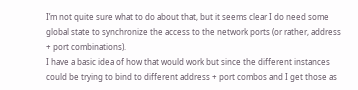I’m not quite sure what to do about that, but it seems clear I do need some global state to synchronize the access to the network ports (or rather, address + port combinations).
I have a basic idea of how that would work but since the different instances could be trying to bind to different address + port combos and I get those as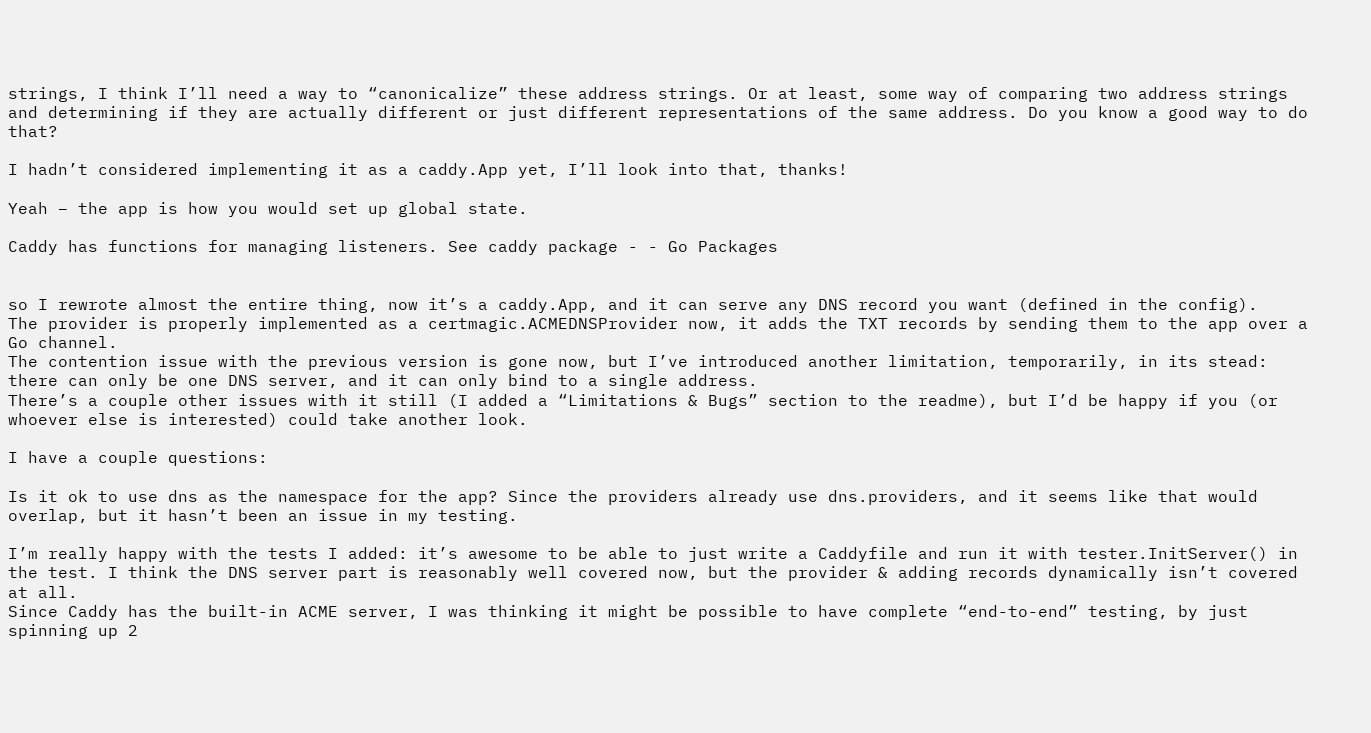strings, I think I’ll need a way to “canonicalize” these address strings. Or at least, some way of comparing two address strings and determining if they are actually different or just different representations of the same address. Do you know a good way to do that?

I hadn’t considered implementing it as a caddy.App yet, I’ll look into that, thanks!

Yeah – the app is how you would set up global state.

Caddy has functions for managing listeners. See caddy package - - Go Packages


so I rewrote almost the entire thing, now it’s a caddy.App, and it can serve any DNS record you want (defined in the config).
The provider is properly implemented as a certmagic.ACMEDNSProvider now, it adds the TXT records by sending them to the app over a Go channel.
The contention issue with the previous version is gone now, but I’ve introduced another limitation, temporarily, in its stead: there can only be one DNS server, and it can only bind to a single address.
There’s a couple other issues with it still (I added a “Limitations & Bugs” section to the readme), but I’d be happy if you (or whoever else is interested) could take another look.

I have a couple questions:

Is it ok to use dns as the namespace for the app? Since the providers already use dns.providers, and it seems like that would overlap, but it hasn’t been an issue in my testing.

I’m really happy with the tests I added: it’s awesome to be able to just write a Caddyfile and run it with tester.InitServer() in the test. I think the DNS server part is reasonably well covered now, but the provider & adding records dynamically isn’t covered at all.
Since Caddy has the built-in ACME server, I was thinking it might be possible to have complete “end-to-end” testing, by just spinning up 2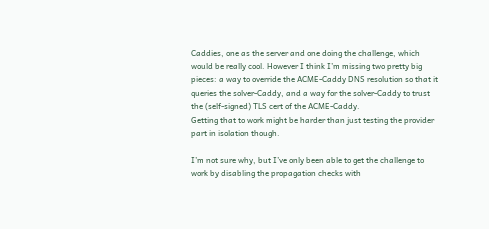Caddies, one as the server and one doing the challenge, which would be really cool. However I think I’m missing two pretty big pieces: a way to override the ACME-Caddy DNS resolution so that it queries the solver-Caddy, and a way for the solver-Caddy to trust the (self-signed) TLS cert of the ACME-Caddy.
Getting that to work might be harder than just testing the provider part in isolation though.

I’m not sure why, but I’ve only been able to get the challenge to work by disabling the propagation checks with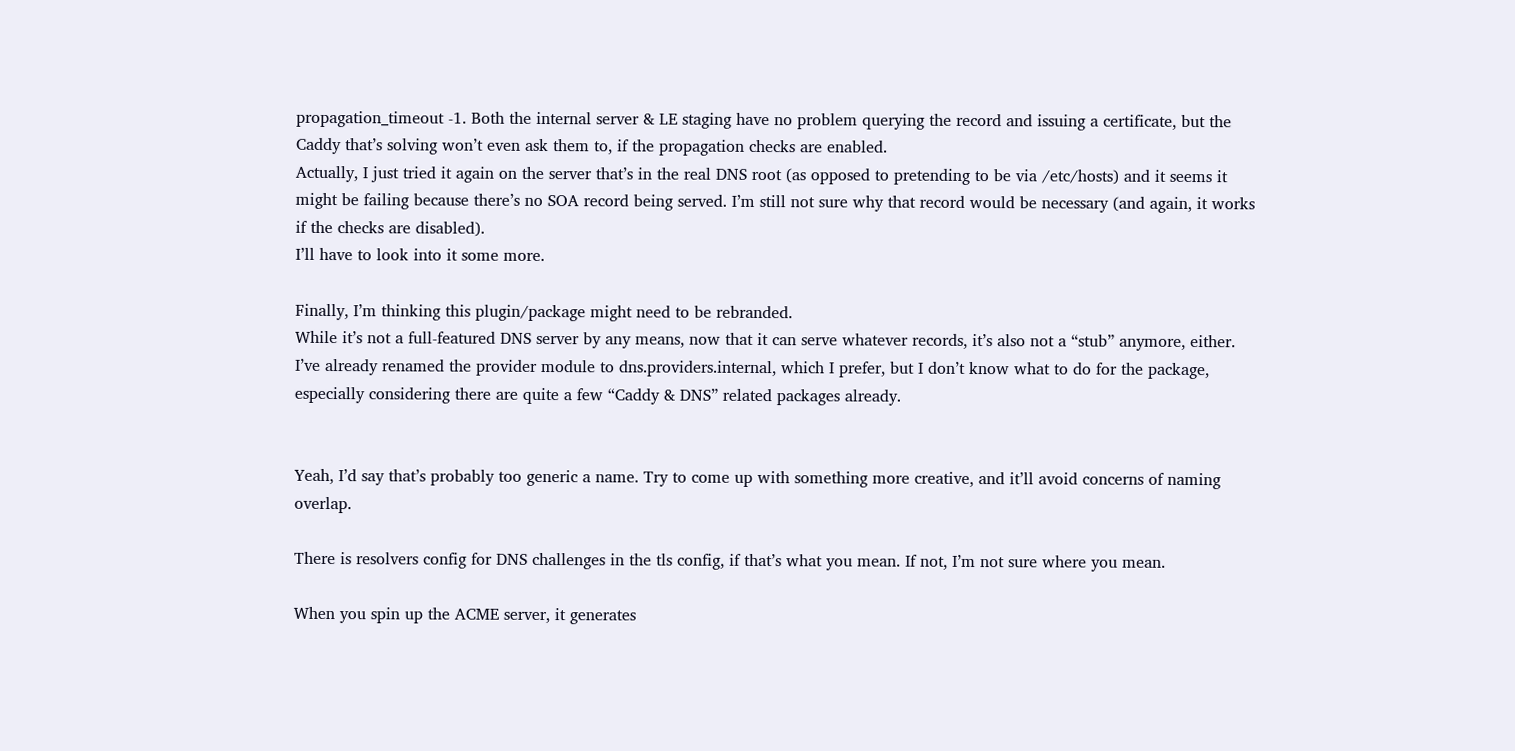propagation_timeout -1. Both the internal server & LE staging have no problem querying the record and issuing a certificate, but the Caddy that’s solving won’t even ask them to, if the propagation checks are enabled.
Actually, I just tried it again on the server that’s in the real DNS root (as opposed to pretending to be via /etc/hosts) and it seems it might be failing because there’s no SOA record being served. I’m still not sure why that record would be necessary (and again, it works if the checks are disabled).
I’ll have to look into it some more.

Finally, I’m thinking this plugin/package might need to be rebranded.
While it’s not a full-featured DNS server by any means, now that it can serve whatever records, it’s also not a “stub” anymore, either. I’ve already renamed the provider module to dns.providers.internal, which I prefer, but I don’t know what to do for the package, especially considering there are quite a few “Caddy & DNS” related packages already.


Yeah, I’d say that’s probably too generic a name. Try to come up with something more creative, and it’ll avoid concerns of naming overlap.

There is resolvers config for DNS challenges in the tls config, if that’s what you mean. If not, I’m not sure where you mean.

When you spin up the ACME server, it generates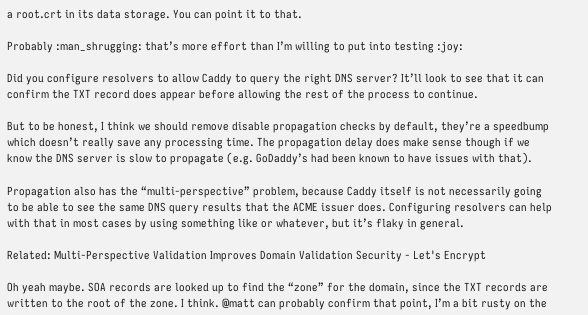a root.crt in its data storage. You can point it to that.

Probably :man_shrugging: that’s more effort than I’m willing to put into testing :joy:

Did you configure resolvers to allow Caddy to query the right DNS server? It’ll look to see that it can confirm the TXT record does appear before allowing the rest of the process to continue.

But to be honest, I think we should remove disable propagation checks by default, they’re a speedbump which doesn’t really save any processing time. The propagation delay does make sense though if we know the DNS server is slow to propagate (e.g. GoDaddy’s had been known to have issues with that).

Propagation also has the “multi-perspective” problem, because Caddy itself is not necessarily going to be able to see the same DNS query results that the ACME issuer does. Configuring resolvers can help with that in most cases by using something like or whatever, but it’s flaky in general.

Related: Multi-Perspective Validation Improves Domain Validation Security - Let's Encrypt

Oh yeah maybe. SOA records are looked up to find the “zone” for the domain, since the TXT records are written to the root of the zone. I think. @matt can probably confirm that point, I’m a bit rusty on the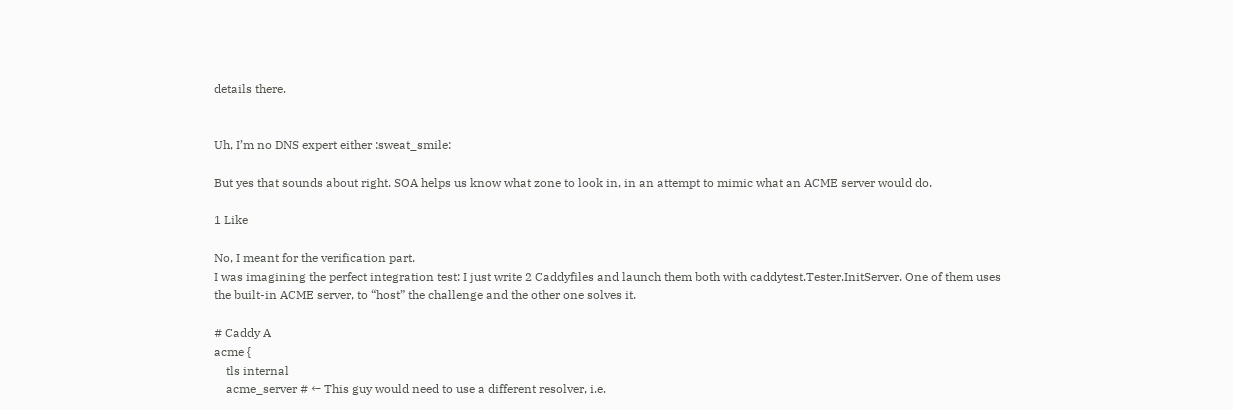details there.


Uh, I’m no DNS expert either :sweat_smile:

But yes that sounds about right. SOA helps us know what zone to look in, in an attempt to mimic what an ACME server would do.

1 Like

No, I meant for the verification part.
I was imagining the perfect integration test: I just write 2 Caddyfiles and launch them both with caddytest.Tester.InitServer. One of them uses the built-in ACME server, to “host” the challenge and the other one solves it.

# Caddy A
acme {
    tls internal
    acme_server # ← This guy would need to use a different resolver, i.e.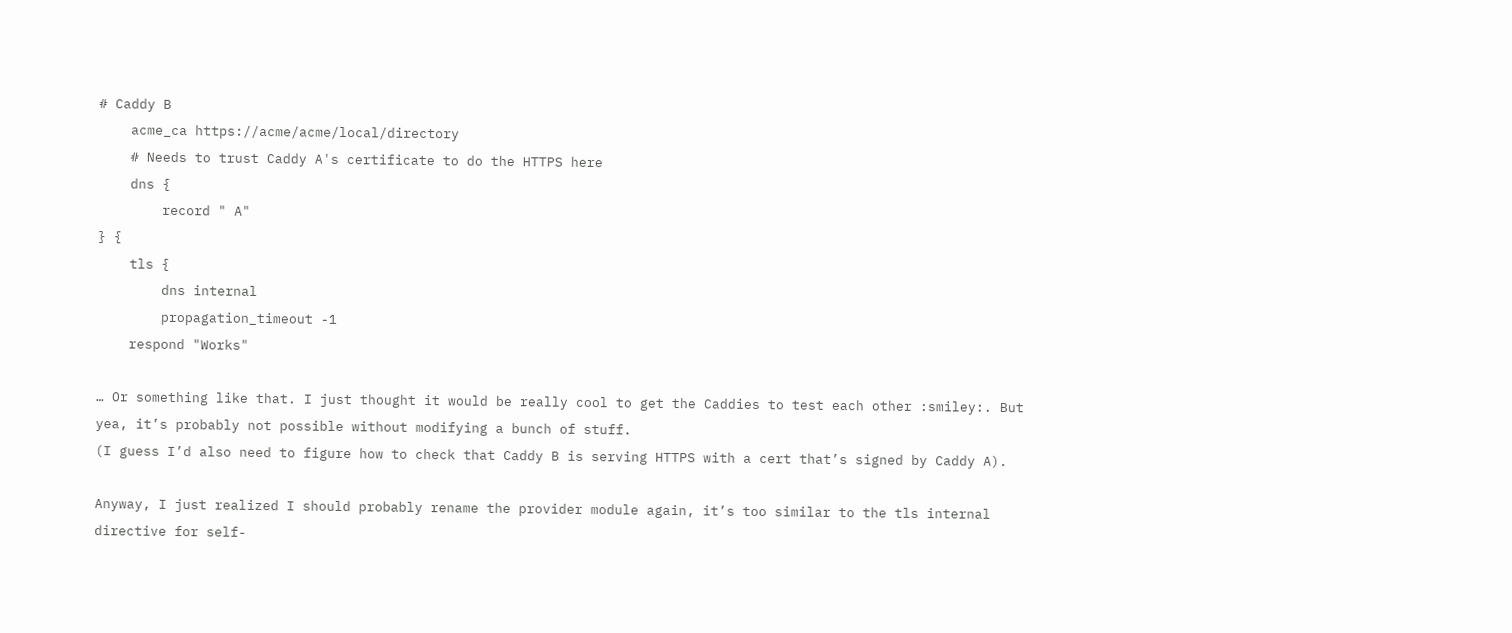# Caddy B
    acme_ca https://acme/acme/local/directory
    # Needs to trust Caddy A's certificate to do the HTTPS here
    dns {
        record " A"
} {
    tls {
        dns internal
        propagation_timeout -1
    respond "Works"

… Or something like that. I just thought it would be really cool to get the Caddies to test each other :smiley:. But yea, it’s probably not possible without modifying a bunch of stuff.
(I guess I’d also need to figure how to check that Caddy B is serving HTTPS with a cert that’s signed by Caddy A).

Anyway, I just realized I should probably rename the provider module again, it’s too similar to the tls internal directive for self-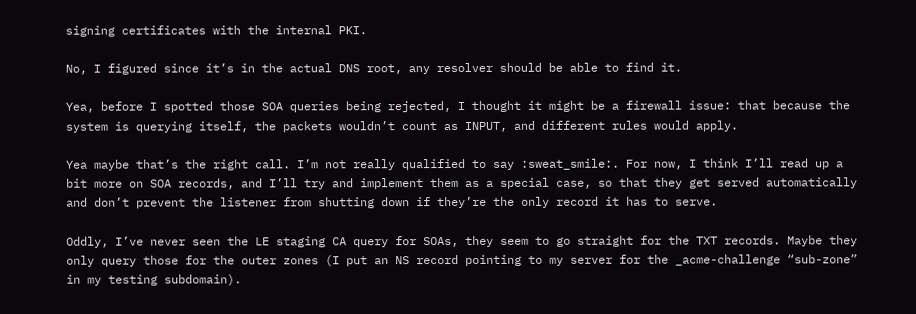signing certificates with the internal PKI.

No, I figured since it’s in the actual DNS root, any resolver should be able to find it.

Yea, before I spotted those SOA queries being rejected, I thought it might be a firewall issue: that because the system is querying itself, the packets wouldn’t count as INPUT, and different rules would apply.

Yea maybe that’s the right call. I’m not really qualified to say :sweat_smile:. For now, I think I’ll read up a bit more on SOA records, and I’ll try and implement them as a special case, so that they get served automatically and don’t prevent the listener from shutting down if they’re the only record it has to serve.

Oddly, I’ve never seen the LE staging CA query for SOAs, they seem to go straight for the TXT records. Maybe they only query those for the outer zones (I put an NS record pointing to my server for the _acme-challenge “sub-zone” in my testing subdomain).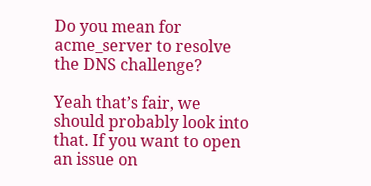Do you mean for acme_server to resolve the DNS challenge?

Yeah that’s fair, we should probably look into that. If you want to open an issue on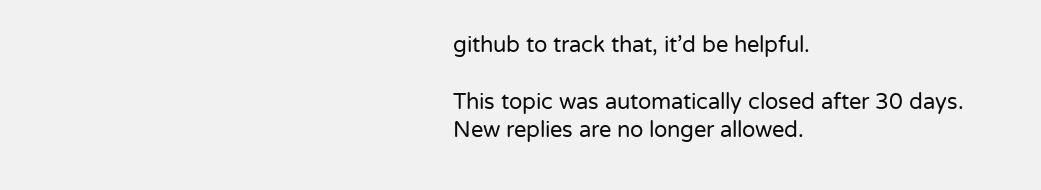github to track that, it’d be helpful.

This topic was automatically closed after 30 days. New replies are no longer allowed.